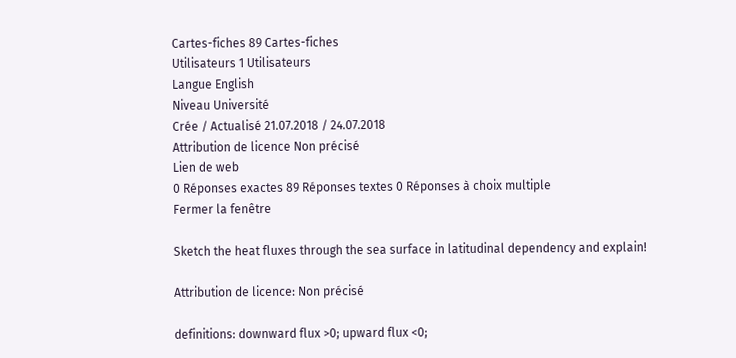Cartes-fiches 89 Cartes-fiches
Utilisateurs 1 Utilisateurs
Langue English
Niveau Université
Crée / Actualisé 21.07.2018 / 24.07.2018
Attribution de licence Non précisé
Lien de web
0 Réponses exactes 89 Réponses textes 0 Réponses à choix multiple
Fermer la fenêtre

Sketch the heat fluxes through the sea surface in latitudinal dependency and explain!

Attribution de licence: Non précisé

definitions: downward flux >0; upward flux <0;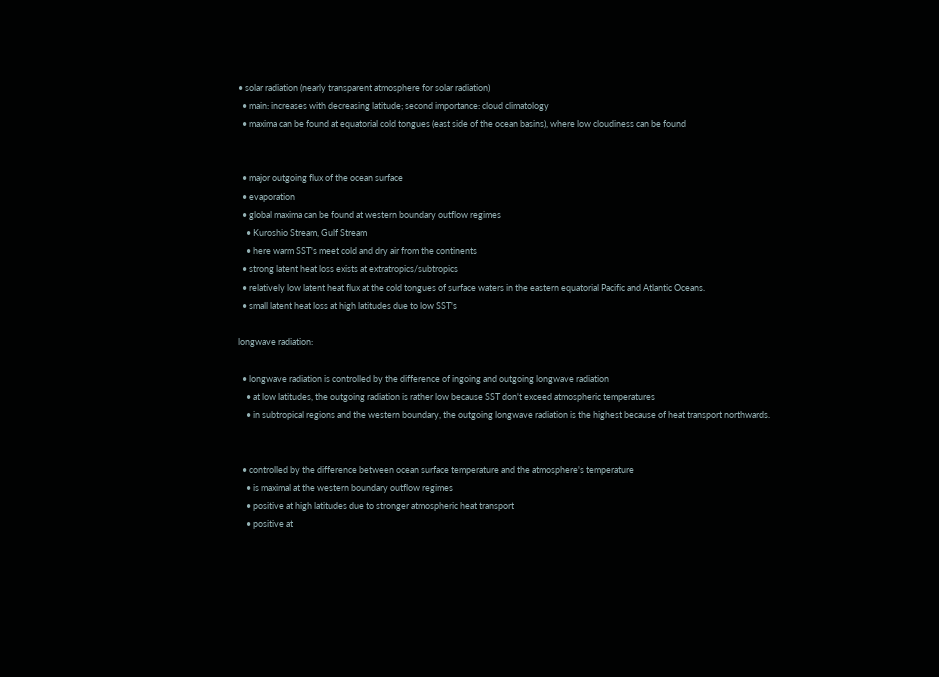• solar radiation (nearly transparent atmosphere for solar radiation)
  • main: increases with decreasing latitude; second importance: cloud climatology
  • maxima can be found at equatorial cold tongues (east side of the ocean basins), where low cloudiness can be found


  • major outgoing flux of the ocean surface
  • evaporation
  • global maxima can be found at western boundary outflow regimes
    • Kuroshio Stream, Gulf Stream
    • here warm SST's meet cold and dry air from the continents
  • strong latent heat loss exists at extratropics/subtropics
  • relatively low latent heat flux at the cold tongues of surface waters in the eastern equatorial Pacific and Atlantic Oceans.
  • small latent heat loss at high latitudes due to low SST's

longwave radiation:

  • longwave radiation is controlled by the difference of ingoing and outgoing longwave radiation
    • at low latitudes, the outgoing radiation is rather low because SST don't exceed atmospheric temperatures
    • in subtropical regions and the western boundary, the outgoing longwave radiation is the highest because of heat transport northwards.


  • controlled by the difference between ocean surface temperature and the atmosphere's temperature
    • is maximal at the western boundary outflow regimes
    • positive at high latitudes due to stronger atmospheric heat transport
    • positive at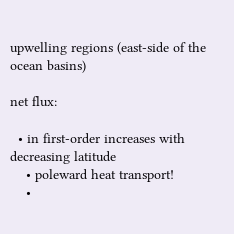upwelling regions (east-side of the ocean basins)

net flux:

  • in first-order increases with decreasing latitude
    • poleward heat transport!
    •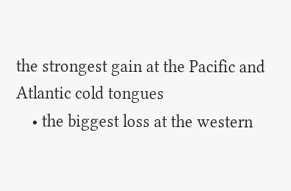the strongest gain at the Pacific and Atlantic cold tongues
    • the biggest loss at the western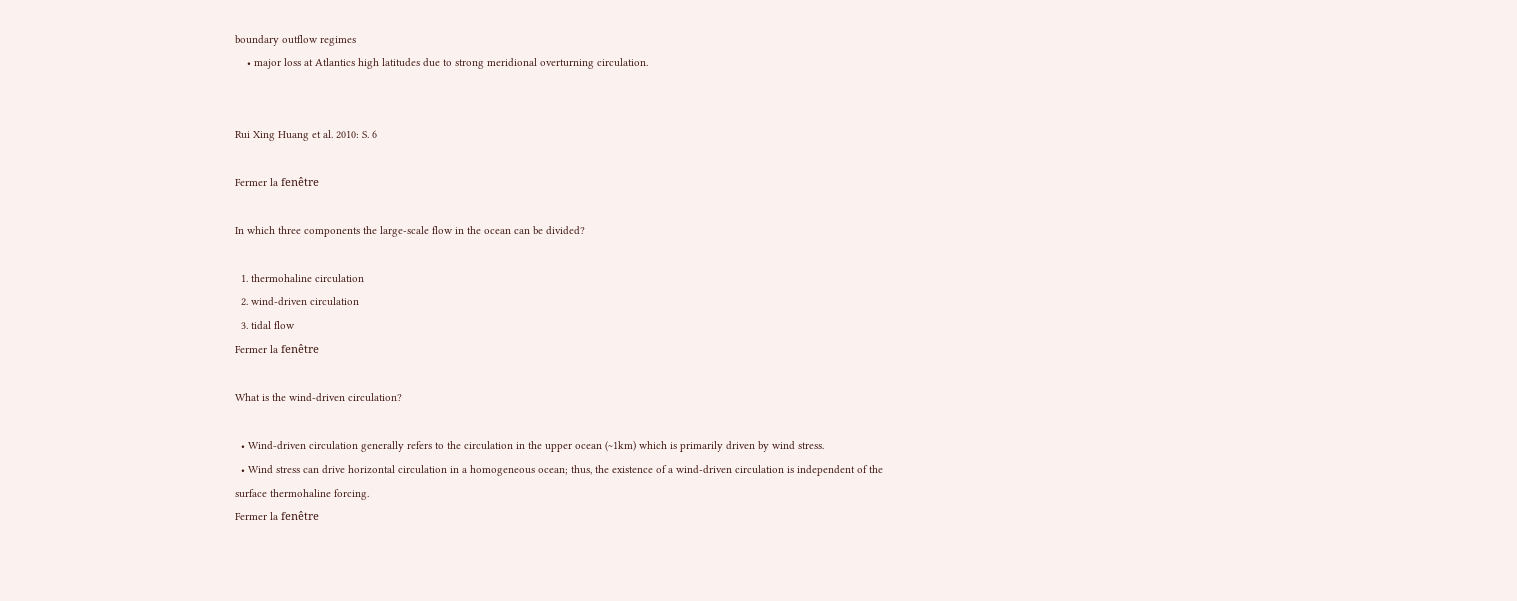boundary outflow regimes
    • major loss at Atlantics high latitudes due to strong meridional overturning circulation.


Rui Xing Huang et al. 2010: S. 6

Fermer la fenêtre

In which three components the large-scale flow in the ocean can be divided?

  1. thermohaline circulation
  2. wind-driven circulation
  3. tidal flow
Fermer la fenêtre

What is the wind-driven circulation?

  • Wind-driven circulation generally refers to the circulation in the upper ocean (~1km) which is primarily driven by wind stress.
  • Wind stress can drive horizontal circulation in a homogeneous ocean; thus, the existence of a wind-driven circulation is independent of the surface thermohaline forcing.
Fermer la fenêtre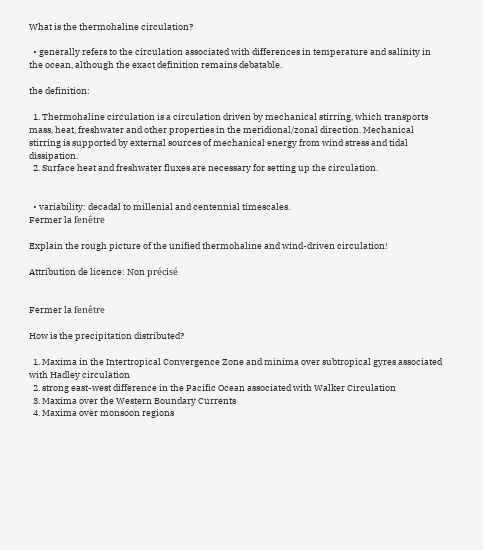What is the thermohaline circulation?

  • generally refers to the circulation associated with differences in temperature and salinity in the ocean, although the exact definition remains debatable.

the definition:

  1. Thermohaline circulation is a circulation driven by mechanical stirring, which transports mass, heat, freshwater and other properties in the meridional/zonal direction. Mechanical stirring is supported by external sources of mechanical energy from wind stress and tidal dissipation.
  2. Surface heat and freshwater fluxes are necessary for setting up the circulation.


  • variability: decadal to millenial and centennial timescales.
Fermer la fenêtre

Explain the rough picture of the unified thermohaline and wind-driven circulation!

Attribution de licence: Non précisé


Fermer la fenêtre

How is the precipitation distributed?

  1. Maxima in the Intertropical Convergence Zone and minima over subtropical gyres associated with Hadley circulation
  2. strong east-west difference in the Pacific Ocean associated with Walker Circulation
  3. Maxima over the Western Boundary Currents
  4. Maxima over monsoon regions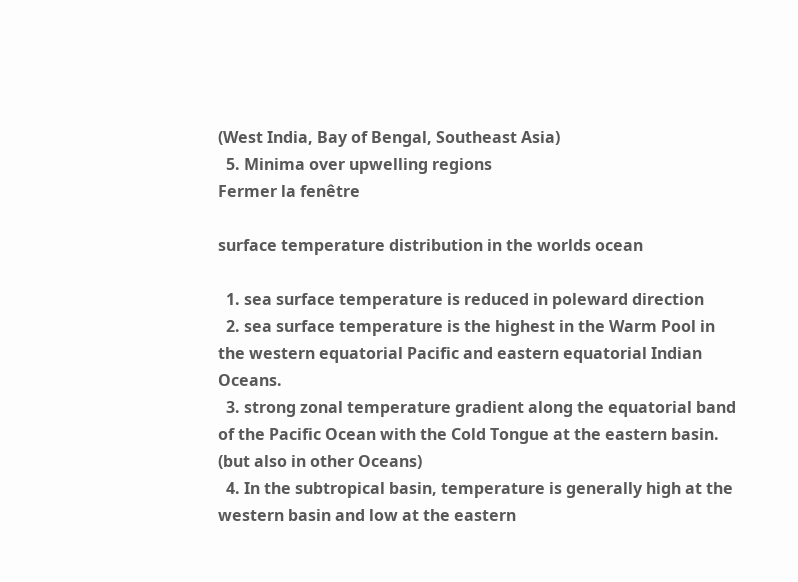(West India, Bay of Bengal, Southeast Asia)
  5. Minima over upwelling regions
Fermer la fenêtre

surface temperature distribution in the worlds ocean

  1. sea surface temperature is reduced in poleward direction
  2. sea surface temperature is the highest in the Warm Pool in the western equatorial Pacific and eastern equatorial Indian Oceans.
  3. strong zonal temperature gradient along the equatorial band of the Pacific Ocean with the Cold Tongue at the eastern basin. (but also in other Oceans)
  4. In the subtropical basin, temperature is generally high at the western basin and low at the eastern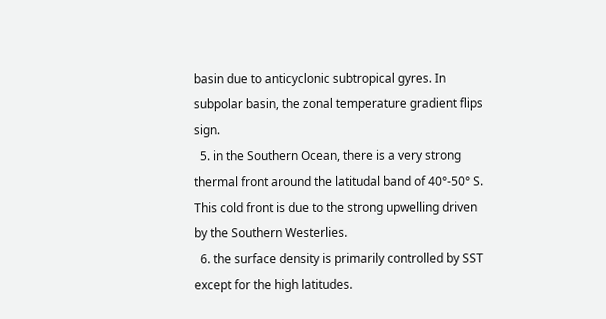basin due to anticyclonic subtropical gyres. In subpolar basin, the zonal temperature gradient flips sign.
  5. in the Southern Ocean, there is a very strong thermal front around the latitudal band of 40°-50° S. This cold front is due to the strong upwelling driven by the Southern Westerlies.
  6. the surface density is primarily controlled by SST except for the high latitudes.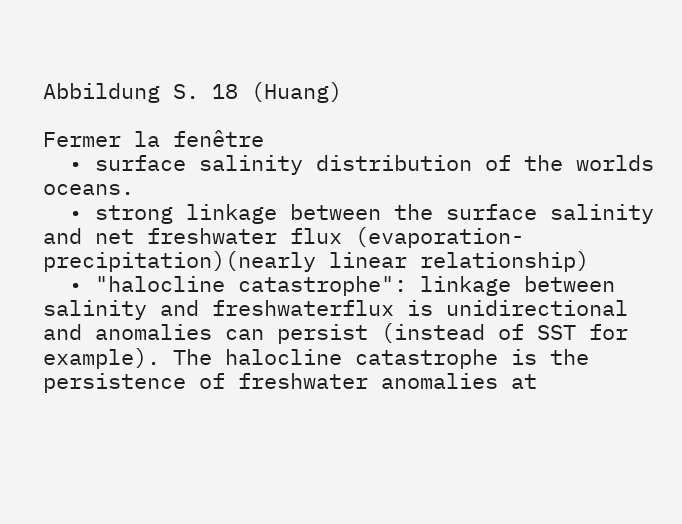Abbildung S. 18 (Huang)

Fermer la fenêtre
  • surface salinity distribution of the worlds oceans.
  • strong linkage between the surface salinity and net freshwater flux (evaporation-precipitation)(nearly linear relationship)
  • "halocline catastrophe": linkage between salinity and freshwaterflux is unidirectional and anomalies can persist (instead of SST for example). The halocline catastrophe is the persistence of freshwater anomalies at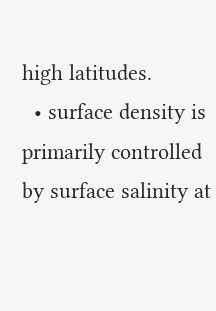high latitudes.
  • surface density is primarily controlled by surface salinity at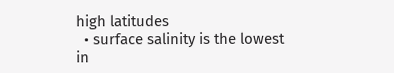high latitudes
  • surface salinity is the lowest in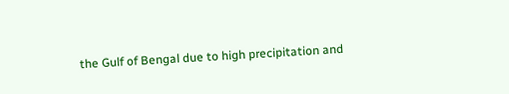the Gulf of Bengal due to high precipitation and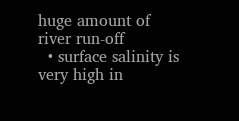huge amount of river run-off
  • surface salinity is very high in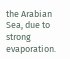the Arabian Sea, due to strong evaporation.